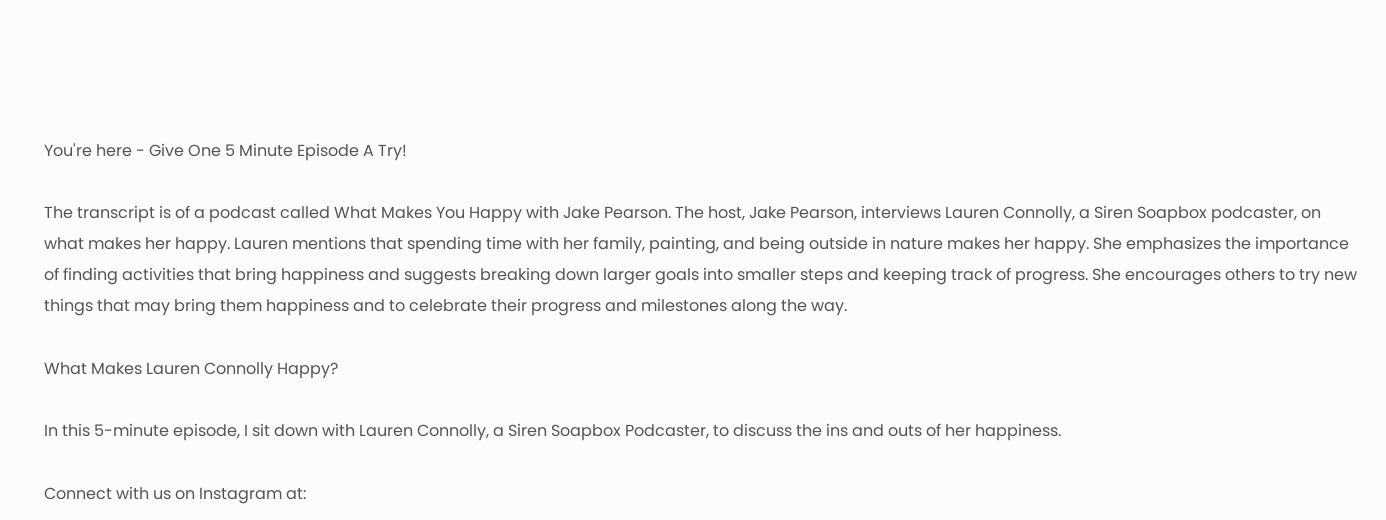You're here - Give One 5 Minute Episode A Try!

The transcript is of a podcast called What Makes You Happy with Jake Pearson. The host, Jake Pearson, interviews Lauren Connolly, a Siren Soapbox podcaster, on what makes her happy. Lauren mentions that spending time with her family, painting, and being outside in nature makes her happy. She emphasizes the importance of finding activities that bring happiness and suggests breaking down larger goals into smaller steps and keeping track of progress. She encourages others to try new things that may bring them happiness and to celebrate their progress and milestones along the way.

What Makes Lauren Connolly Happy?

In this 5-minute episode, I sit down with Lauren Connolly, a Siren Soapbox Podcaster, to discuss the ins and outs of her happiness.

Connect with us on Instagram at: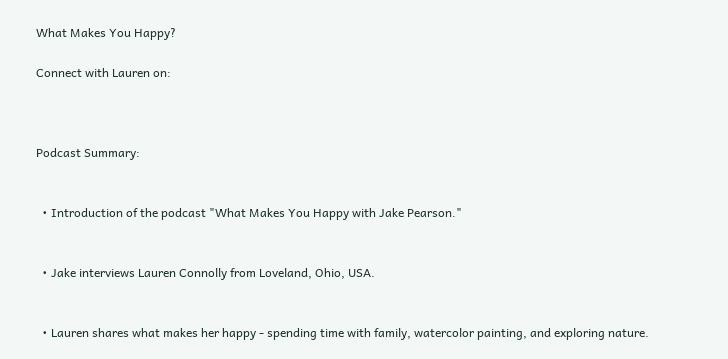What Makes You Happy?

Connect with Lauren on:



Podcast Summary:


  • Introduction of the podcast "What Makes You Happy with Jake Pearson."


  • Jake interviews Lauren Connolly from Loveland, Ohio, USA.


  • Lauren shares what makes her happy - spending time with family, watercolor painting, and exploring nature.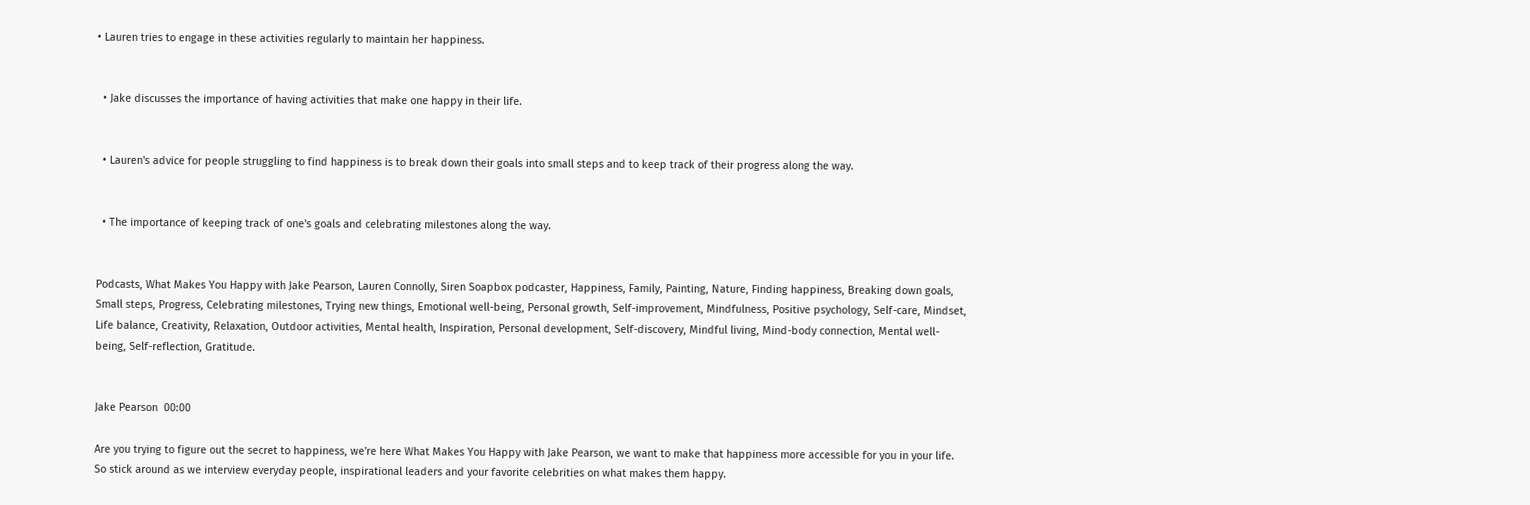• Lauren tries to engage in these activities regularly to maintain her happiness.


  • Jake discusses the importance of having activities that make one happy in their life.


  • Lauren's advice for people struggling to find happiness is to break down their goals into small steps and to keep track of their progress along the way.


  • The importance of keeping track of one's goals and celebrating milestones along the way.


Podcasts, What Makes You Happy with Jake Pearson, Lauren Connolly, Siren Soapbox podcaster, Happiness, Family, Painting, Nature, Finding happiness, Breaking down goals, Small steps, Progress, Celebrating milestones, Trying new things, Emotional well-being, Personal growth, Self-improvement, Mindfulness, Positive psychology, Self-care, Mindset, Life balance, Creativity, Relaxation, Outdoor activities, Mental health, Inspiration, Personal development, Self-discovery, Mindful living, Mind-body connection, Mental well-being, Self-reflection, Gratitude.


Jake Pearson  00:00

Are you trying to figure out the secret to happiness, we're here What Makes You Happy with Jake Pearson, we want to make that happiness more accessible for you in your life. So stick around as we interview everyday people, inspirational leaders and your favorite celebrities on what makes them happy.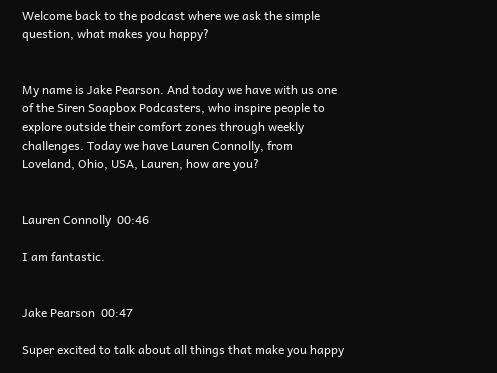Welcome back to the podcast where we ask the simple question, what makes you happy?


My name is Jake Pearson. And today we have with us one of the Siren Soapbox Podcasters, who inspire people to explore outside their comfort zones through weekly challenges. Today we have Lauren Connolly, from Loveland, Ohio, USA, Lauren, how are you?


Lauren Connolly  00:46

I am fantastic.


Jake Pearson  00:47

Super excited to talk about all things that make you happy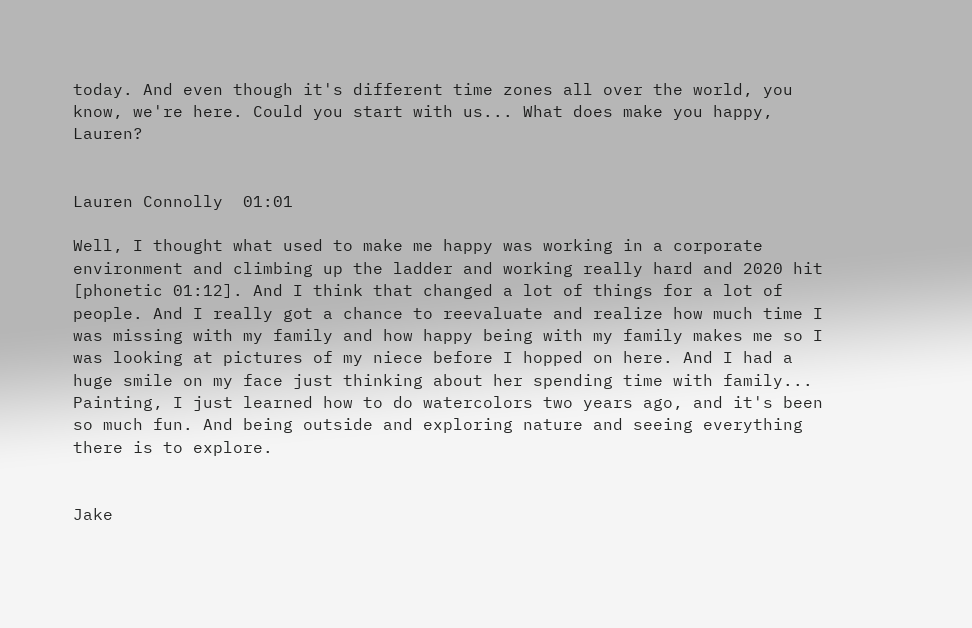today. And even though it's different time zones all over the world, you know, we're here. Could you start with us... What does make you happy, Lauren?


Lauren Connolly  01:01

Well, I thought what used to make me happy was working in a corporate environment and climbing up the ladder and working really hard and 2020 hit [phonetic 01:12]. And I think that changed a lot of things for a lot of people. And I really got a chance to reevaluate and realize how much time I was missing with my family and how happy being with my family makes me so I was looking at pictures of my niece before I hopped on here. And I had a huge smile on my face just thinking about her spending time with family... Painting, I just learned how to do watercolors two years ago, and it's been so much fun. And being outside and exploring nature and seeing everything there is to explore.


Jake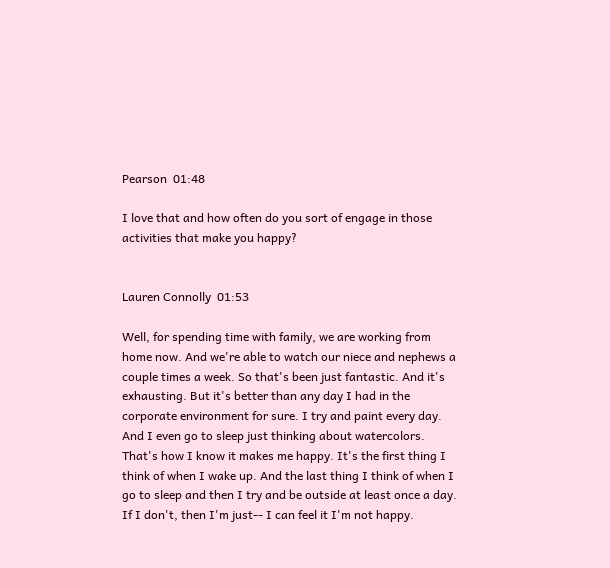Pearson  01:48

I love that and how often do you sort of engage in those activities that make you happy?


Lauren Connolly  01:53

Well, for spending time with family, we are working from home now. And we're able to watch our niece and nephews a couple times a week. So that's been just fantastic. And it's exhausting. But it's better than any day I had in the corporate environment for sure. I try and paint every day. And I even go to sleep just thinking about watercolors. That's how I know it makes me happy. It's the first thing I think of when I wake up. And the last thing I think of when I go to sleep and then I try and be outside at least once a day. If I don't, then I'm just-- I can feel it I'm not happy.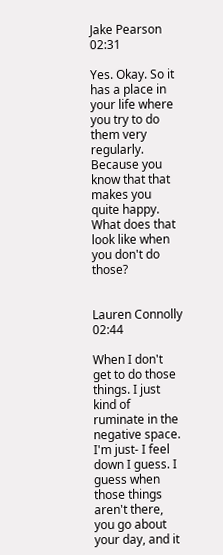Jake Pearson  02:31

Yes. Okay. So it has a place in your life where you try to do them very regularly. Because you know that that makes you quite happy. What does that look like when you don't do those?


Lauren Connolly  02:44

When I don't get to do those things. I just kind of ruminate in the negative space. I'm just- I feel down I guess. I guess when those things aren't there, you go about your day, and it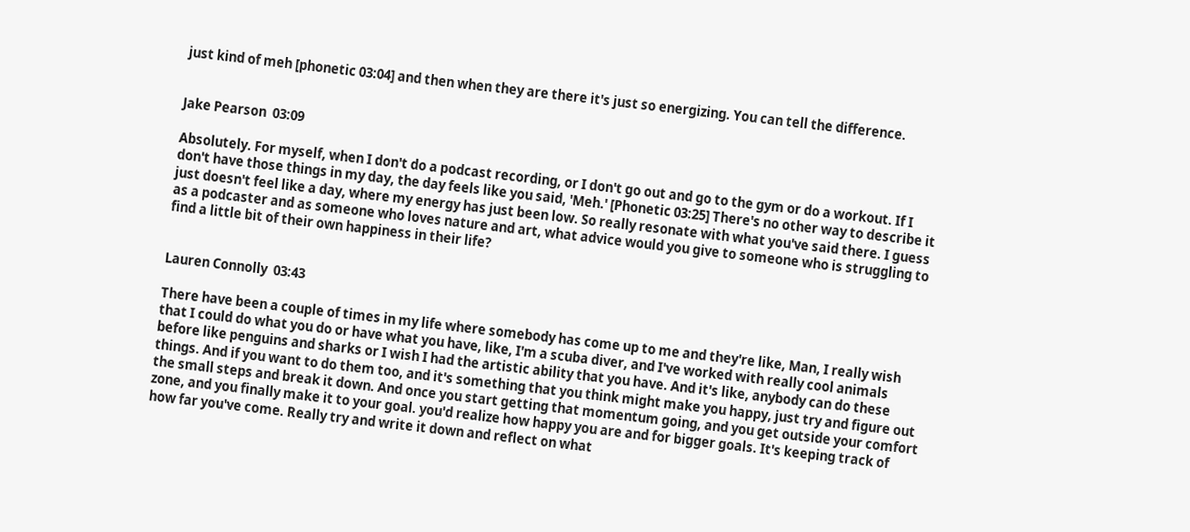just kind of meh [phonetic 03:04] and then when they are there it's just so energizing. You can tell the difference.


Jake Pearson  03:09

Absolutely. For myself, when I don't do a podcast recording, or I don't go out and go to the gym or do a workout. If I don't have those things in my day, the day feels like you said, 'Meh.' [Phonetic 03:25] There's no other way to describe it just doesn't feel like a day, where my energy has just been low. So really resonate with what you've said there. I guess as a podcaster and as someone who loves nature and art, what advice would you give to someone who is struggling to find a little bit of their own happiness in their life?


Lauren Connolly  03:43

There have been a couple of times in my life where somebody has come up to me and they're like, Man, I really wish that I could do what you do or have what you have, like, I'm a scuba diver, and I've worked with really cool animals before like penguins and sharks or I wish I had the artistic ability that you have. And it's like, anybody can do these things. And if you want to do them too, and it's something that you think might make you happy, just try and figure out the small steps and break it down. And once you start getting that momentum going, and you get outside your comfort zone, and you finally make it to your goal. you'd realize how happy you are and for bigger goals. It's keeping track of how far you've come. Really try and write it down and reflect on what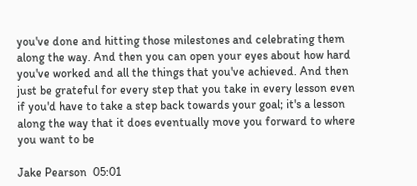you've done and hitting those milestones and celebrating them along the way. And then you can open your eyes about how hard you've worked and all the things that you've achieved. And then just be grateful for every step that you take in every lesson even if you'd have to take a step back towards your goal; it's a lesson along the way that it does eventually move you forward to where you want to be

Jake Pearson  05:01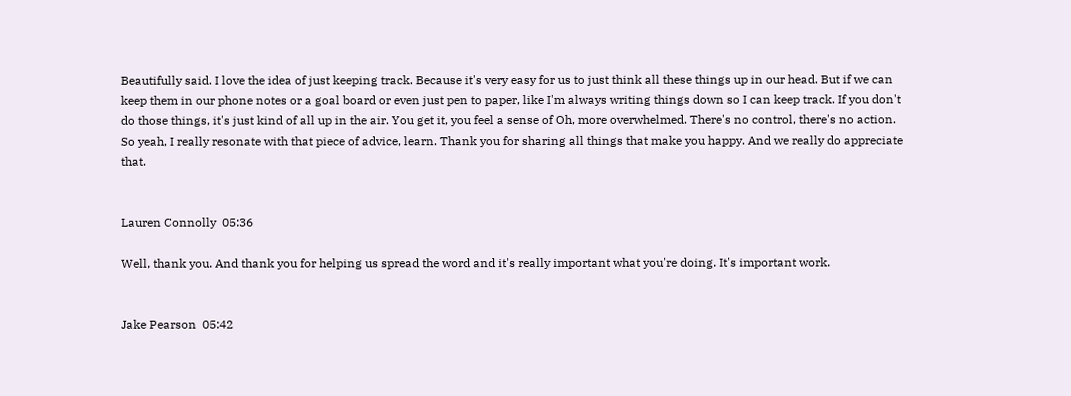Beautifully said. I love the idea of just keeping track. Because it's very easy for us to just think all these things up in our head. But if we can keep them in our phone notes or a goal board or even just pen to paper, like I'm always writing things down so I can keep track. If you don't do those things, it's just kind of all up in the air. You get it, you feel a sense of Oh, more overwhelmed. There's no control, there's no action. So yeah, I really resonate with that piece of advice, learn. Thank you for sharing all things that make you happy. And we really do appreciate that.


Lauren Connolly  05:36

Well, thank you. And thank you for helping us spread the word and it's really important what you're doing. It's important work.


Jake Pearson  05:42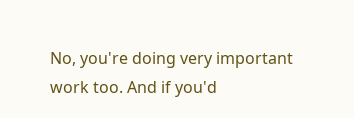No, you're doing very important work too. And if you'd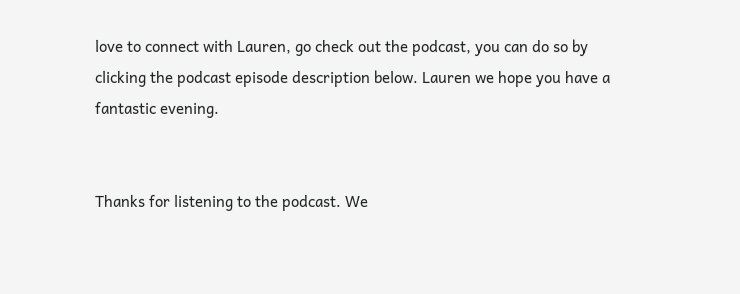love to connect with Lauren, go check out the podcast, you can do so by clicking the podcast episode description below. Lauren we hope you have a fantastic evening.


Thanks for listening to the podcast. We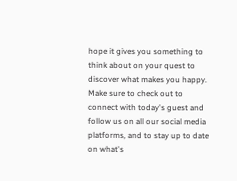hope it gives you something to think about on your quest to discover what makes you happy. Make sure to check out to connect with today's guest and follow us on all our social media platforms, and to stay up to date on what's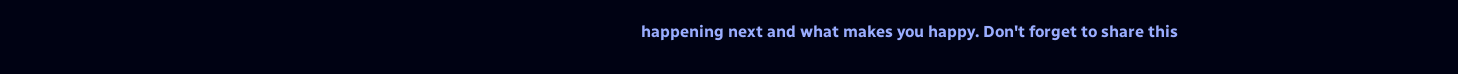happening next and what makes you happy. Don't forget to share this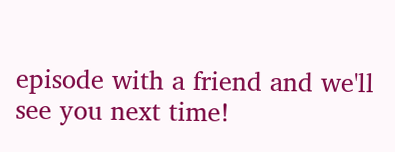episode with a friend and we'll see you next time!